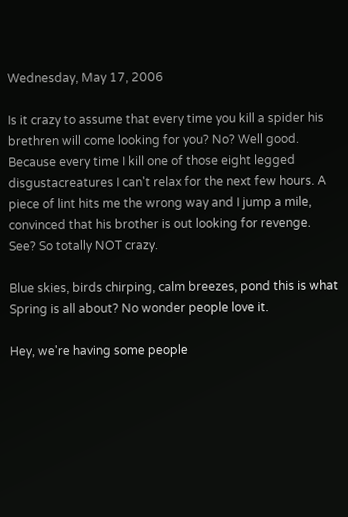Wednesday, May 17, 2006

Is it crazy to assume that every time you kill a spider his brethren will come looking for you? No? Well good. Because every time I kill one of those eight legged disgustacreatures I can't relax for the next few hours. A piece of lint hits me the wrong way and I jump a mile, convinced that his brother is out looking for revenge. See? So totally NOT crazy.

Blue skies, birds chirping, calm breezes, pond this is what Spring is all about? No wonder people love it.

Hey, we're having some people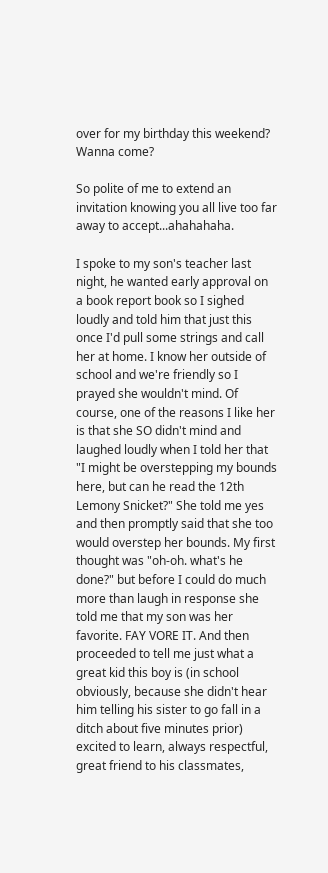over for my birthday this weekend? Wanna come?

So polite of me to extend an invitation knowing you all live too far away to accept...ahahahaha.

I spoke to my son's teacher last night, he wanted early approval on a book report book so I sighed loudly and told him that just this once I'd pull some strings and call her at home. I know her outside of school and we're friendly so I prayed she wouldn't mind. Of course, one of the reasons I like her is that she SO didn't mind and laughed loudly when I told her that "I might be overstepping my bounds here, but can he read the 12th Lemony Snicket?" She told me yes and then promptly said that she too would overstep her bounds. My first thought was "oh-oh. what's he done?" but before I could do much more than laugh in response she told me that my son was her favorite. FAY VORE IT. And then proceeded to tell me just what a great kid this boy is (in school obviously, because she didn't hear him telling his sister to go fall in a ditch about five minutes prior) excited to learn, always respectful, great friend to his classmates,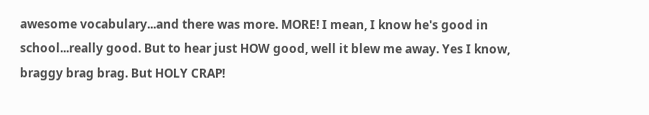awesome vocabulary...and there was more. MORE! I mean, I know he's good in school...really good. But to hear just HOW good, well it blew me away. Yes I know, braggy brag brag. But HOLY CRAP!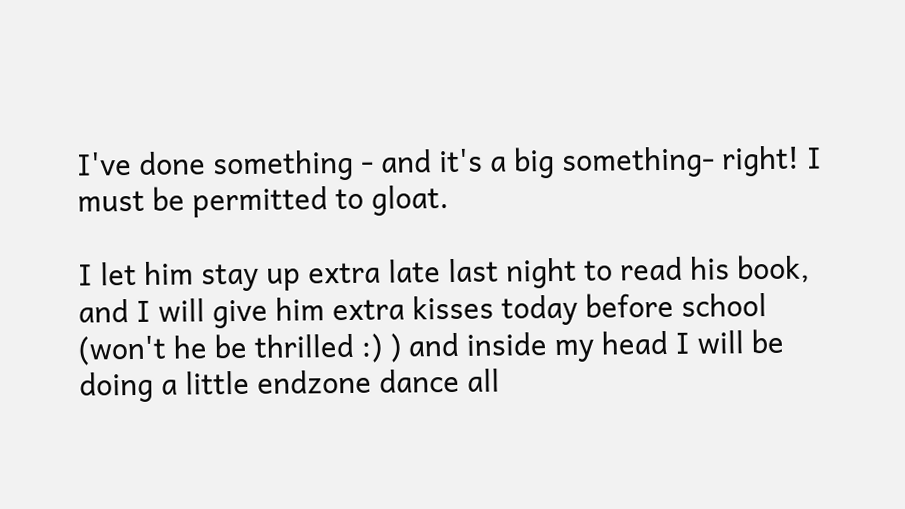I've done something - and it's a big something- right! I must be permitted to gloat.

I let him stay up extra late last night to read his book, and I will give him extra kisses today before school (won't he be thrilled :) ) and inside my head I will be doing a little endzone dance all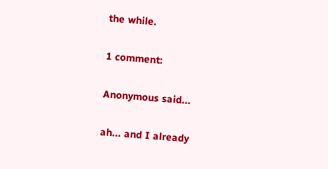the while.

1 comment:

Anonymous said...

ah... and I already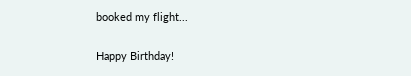booked my flight...

Happy Birthday!